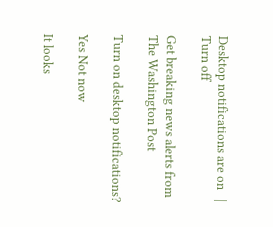Desktop notifications are on   | Turn off

Get breaking news alerts from The Washington Post

Turn on desktop notifications?

Yes Not now

It looks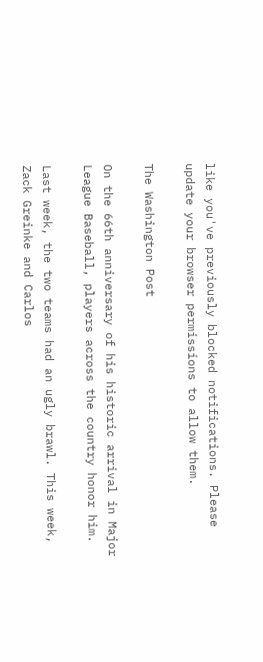like you've previously blocked notifications. Please update your browser permissions to allow them.

The Washington Post

On the 66th anniversary of his historic arrival in Major League Baseball, players across the country honor him.

Last week, the two teams had an ugly brawl. This week, Zack Greinke and Carlos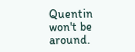Quentin won't be around.